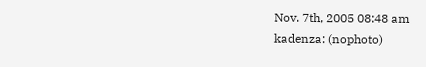Nov. 7th, 2005 08:48 am
kadenza: (nophoto)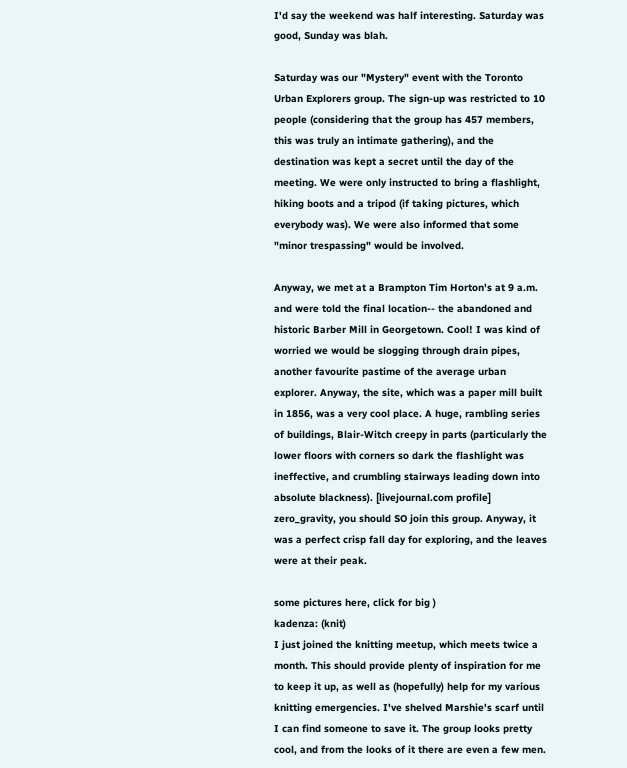I'd say the weekend was half interesting. Saturday was good, Sunday was blah.

Saturday was our "Mystery" event with the Toronto Urban Explorers group. The sign-up was restricted to 10 people (considering that the group has 457 members, this was truly an intimate gathering), and the destination was kept a secret until the day of the meeting. We were only instructed to bring a flashlight, hiking boots and a tripod (if taking pictures, which everybody was). We were also informed that some "minor trespassing" would be involved.

Anyway, we met at a Brampton Tim Horton's at 9 a.m. and were told the final location-- the abandoned and historic Barber Mill in Georgetown. Cool! I was kind of worried we would be slogging through drain pipes, another favourite pastime of the average urban explorer. Anyway, the site, which was a paper mill built in 1856, was a very cool place. A huge, rambling series of buildings, Blair-Witch creepy in parts (particularly the lower floors with corners so dark the flashlight was ineffective, and crumbling stairways leading down into absolute blackness). [livejournal.com profile] zero_gravity, you should SO join this group. Anyway, it was a perfect crisp fall day for exploring, and the leaves were at their peak.

some pictures here, click for big )
kadenza: (knit)
I just joined the knitting meetup, which meets twice a month. This should provide plenty of inspiration for me to keep it up, as well as (hopefully) help for my various knitting emergencies. I've shelved Marshie's scarf until I can find someone to save it. The group looks pretty cool, and from the looks of it there are even a few men.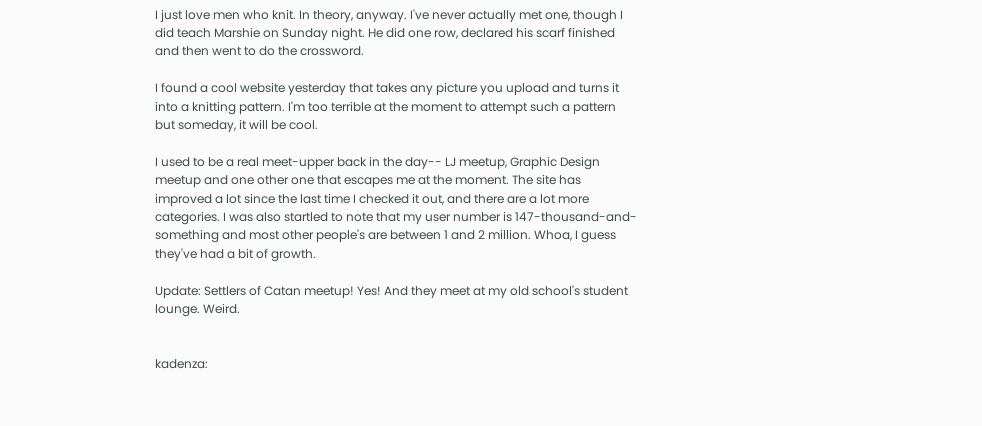I just love men who knit. In theory, anyway. I've never actually met one, though I did teach Marshie on Sunday night. He did one row, declared his scarf finished and then went to do the crossword.

I found a cool website yesterday that takes any picture you upload and turns it into a knitting pattern. I'm too terrible at the moment to attempt such a pattern but someday, it will be cool.

I used to be a real meet-upper back in the day-- LJ meetup, Graphic Design meetup and one other one that escapes me at the moment. The site has improved a lot since the last time I checked it out, and there are a lot more categories. I was also startled to note that my user number is 147-thousand-and-something and most other people's are between 1 and 2 million. Whoa, I guess they've had a bit of growth.

Update: Settlers of Catan meetup! Yes! And they meet at my old school's student lounge. Weird.


kadenza: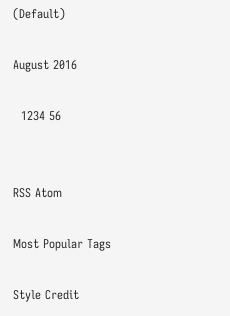(Default)

August 2016

  1234 56


RSS Atom

Most Popular Tags

Style Credit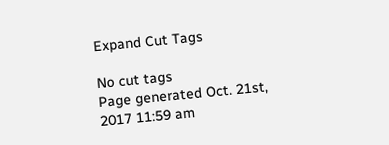Expand Cut Tags

No cut tags
Page generated Oct. 21st, 2017 11:59 am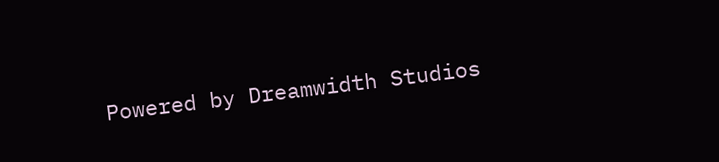Powered by Dreamwidth Studios